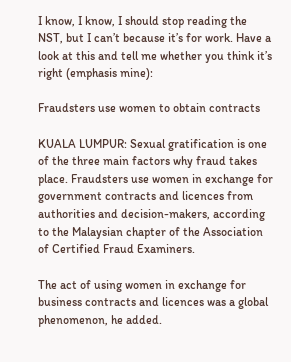I know, I know, I should stop reading the NST, but I can’t because it’s for work. Have a look at this and tell me whether you think it’s right (emphasis mine):

Fraudsters use women to obtain contracts

KUALA LUMPUR: Sexual gratification is one of the three main factors why fraud takes place. Fraudsters use women in exchange for government contracts and licences from authorities and decision-makers, according to the Malaysian chapter of the Association of Certified Fraud Examiners.

The act of using women in exchange for business contracts and licences was a global phenomenon, he added.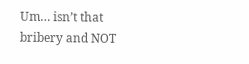Um… isn’t that bribery and NOT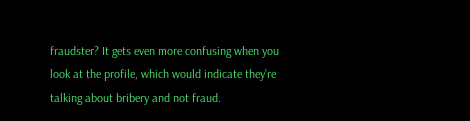fraudster? It gets even more confusing when you look at the profile, which would indicate they’re talking about bribery and not fraud.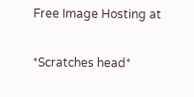Free Image Hosting at

*Scratches head*